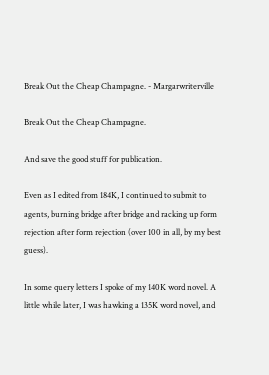Break Out the Cheap Champagne. - Margarwriterville

Break Out the Cheap Champagne.

And save the good stuff for publication.

Even as I edited from 184K, I continued to submit to agents, burning bridge after bridge and racking up form rejection after form rejection (over 100 in all, by my best guess).

In some query letters I spoke of my 140K word novel. A little while later, I was hawking a 135K word novel, and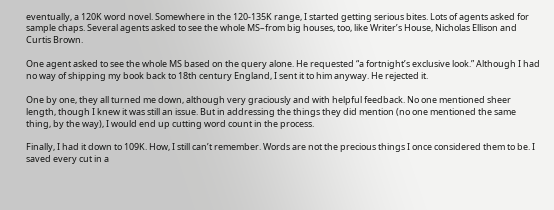eventually, a 120K word novel. Somewhere in the 120-135K range, I started getting serious bites. Lots of agents asked for sample chaps. Several agents asked to see the whole MS–from big houses, too, like Writer’s House, Nicholas Ellison and Curtis Brown.

One agent asked to see the whole MS based on the query alone. He requested “a fortnight’s exclusive look.” Although I had no way of shipping my book back to 18th century England, I sent it to him anyway. He rejected it.

One by one, they all turned me down, although very graciously and with helpful feedback. No one mentioned sheer length, though I knew it was still an issue. But in addressing the things they did mention (no one mentioned the same thing, by the way), I would end up cutting word count in the process.

Finally, I had it down to 109K. How, I still can’t remember. Words are not the precious things I once considered them to be. I saved every cut in a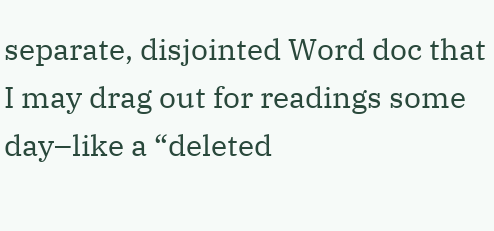separate, disjointed Word doc that I may drag out for readings some day–like a “deleted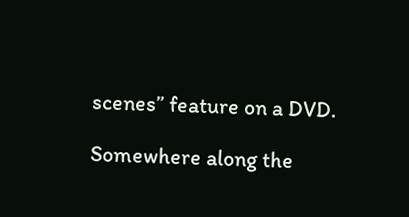scenes” feature on a DVD.

Somewhere along the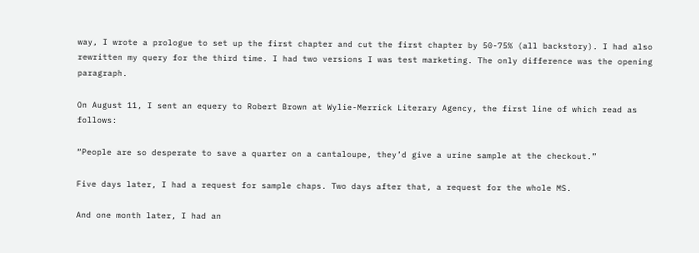way, I wrote a prologue to set up the first chapter and cut the first chapter by 50-75% (all backstory). I had also rewritten my query for the third time. I had two versions I was test marketing. The only difference was the opening paragraph.

On August 11, I sent an equery to Robert Brown at Wylie-Merrick Literary Agency, the first line of which read as follows:

“People are so desperate to save a quarter on a cantaloupe, they’d give a urine sample at the checkout.”

Five days later, I had a request for sample chaps. Two days after that, a request for the whole MS.

And one month later, I had an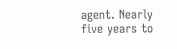agent. Nearly five years to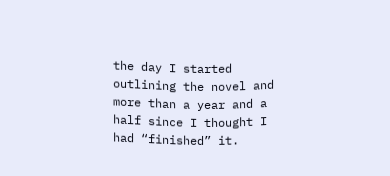the day I started outlining the novel and more than a year and a half since I thought I had “finished” it.